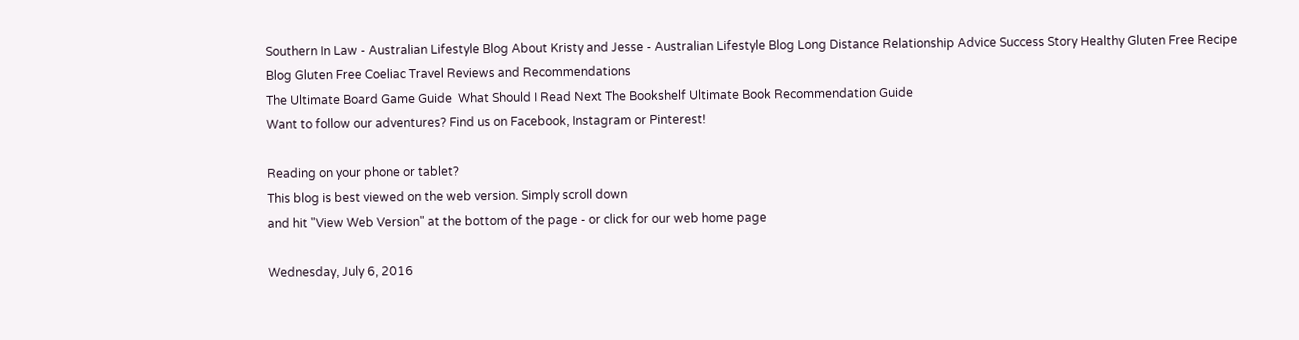Southern In Law - Australian Lifestyle Blog About Kristy and Jesse - Australian Lifestyle Blog Long Distance Relationship Advice Success Story Healthy Gluten Free Recipe Blog Gluten Free Coeliac Travel Reviews and Recommendations
The Ultimate Board Game Guide  What Should I Read Next The Bookshelf Ultimate Book Recommendation Guide
Want to follow our adventures? Find us on Facebook, Instagram or Pinterest!

Reading on your phone or tablet?
This blog is best viewed on the web version. Simply scroll down
and hit "View Web Version" at the bottom of the page - or click for our web home page

Wednesday, July 6, 2016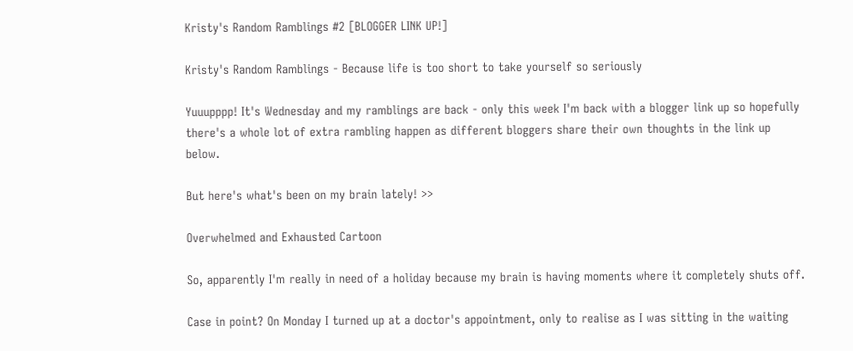Kristy's Random Ramblings #2 [BLOGGER LINK UP!]

Kristy's Random Ramblings - Because life is too short to take yourself so seriously

Yuuupppp! It's Wednesday and my ramblings are back - only this week I'm back with a blogger link up so hopefully there's a whole lot of extra rambling happen as different bloggers share their own thoughts in the link up below.

But here's what's been on my brain lately! >>

Overwhelmed and Exhausted Cartoon

So, apparently I'm really in need of a holiday because my brain is having moments where it completely shuts off.

Case in point? On Monday I turned up at a doctor's appointment, only to realise as I was sitting in the waiting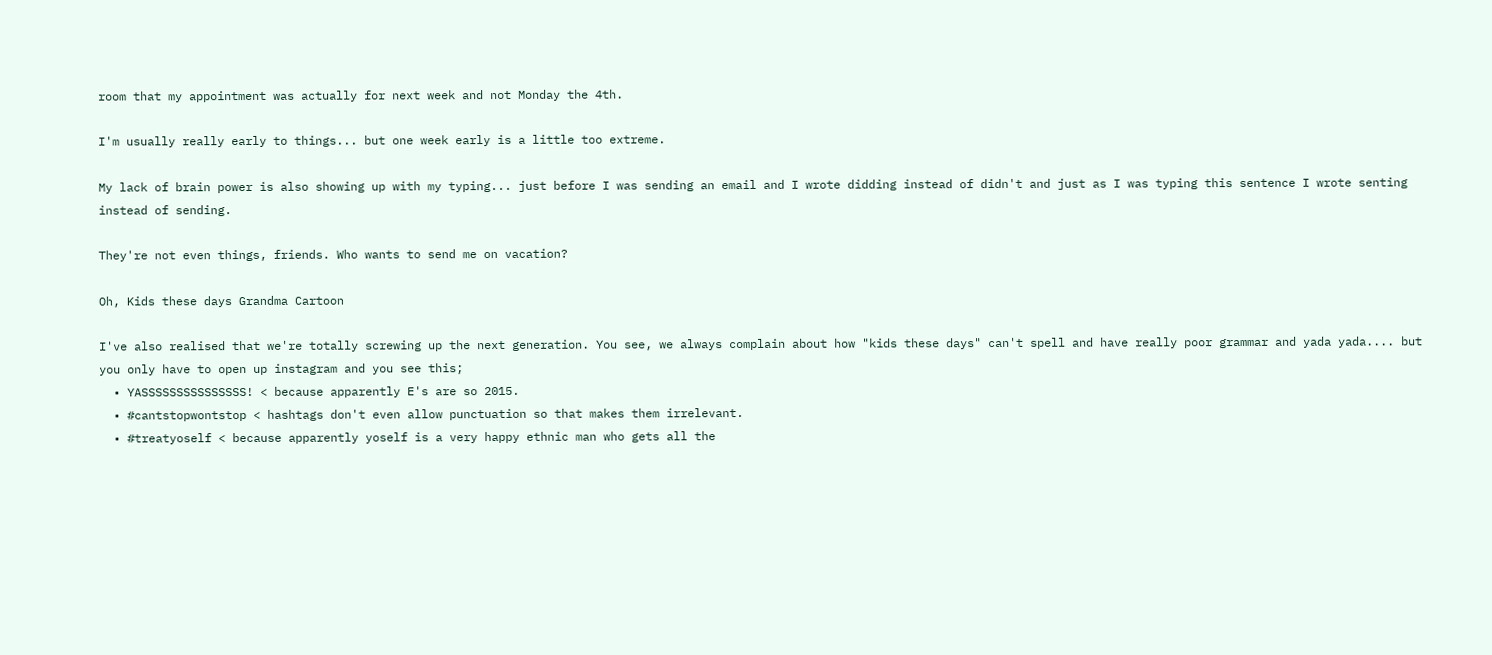room that my appointment was actually for next week and not Monday the 4th.

I'm usually really early to things... but one week early is a little too extreme.

My lack of brain power is also showing up with my typing... just before I was sending an email and I wrote didding instead of didn't and just as I was typing this sentence I wrote senting instead of sending.

They're not even things, friends. Who wants to send me on vacation?

Oh, Kids these days Grandma Cartoon

I've also realised that we're totally screwing up the next generation. You see, we always complain about how "kids these days" can't spell and have really poor grammar and yada yada.... but you only have to open up instagram and you see this;
  • YASSSSSSSSSSSSSSS! < because apparently E's are so 2015.
  • #cantstopwontstop < hashtags don't even allow punctuation so that makes them irrelevant.
  • #treatyoself < because apparently yoself is a very happy ethnic man who gets all the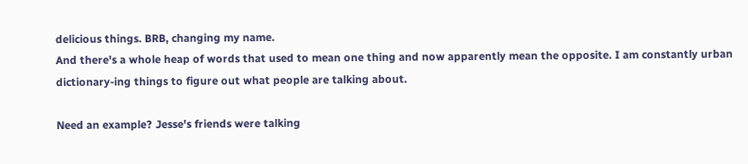delicious things. BRB, changing my name.
And there's a whole heap of words that used to mean one thing and now apparently mean the opposite. I am constantly urban dictionary-ing things to figure out what people are talking about.

Need an example? Jesse's friends were talking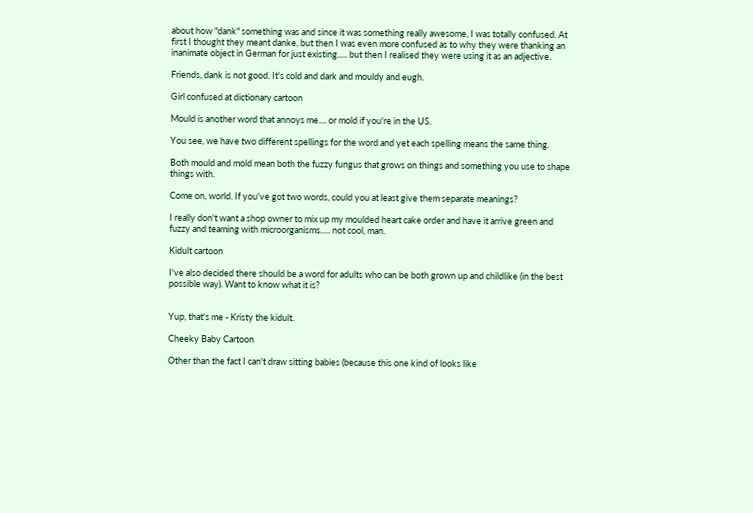about how "dank" something was and since it was something really awesome, I was totally confused. At first I thought they meant danke, but then I was even more confused as to why they were thanking an inanimate object in German for just existing..... but then I realised they were using it as an adjective.

Friends, dank is not good. It's cold and dark and mouldy and eugh.

Girl confused at dictionary cartoon

Mould is another word that annoys me.... or mold if you're in the US.

You see, we have two different spellings for the word and yet each spelling means the same thing.

Both mould and mold mean both the fuzzy fungus that grows on things and something you use to shape things with.

Come on, world. If you've got two words, could you at least give them separate meanings?

I really don't want a shop owner to mix up my moulded heart cake order and have it arrive green and fuzzy and teaming with microorganisms..... not cool, man.

Kidult cartoon

I've also decided there should be a word for adults who can be both grown up and childlike (in the best possible way). Want to know what it is?


Yup, that's me - Kristy the kidult.

Cheeky Baby Cartoon

Other than the fact I can't draw sitting babies (because this one kind of looks like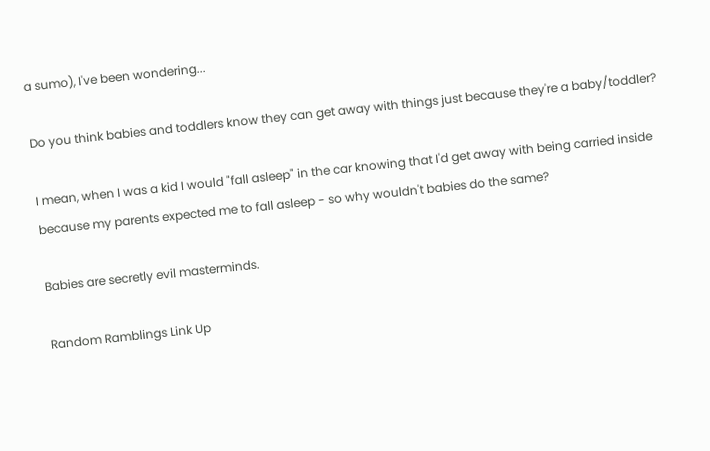a sumo), I've been wondering...

Do you think babies and toddlers know they can get away with things just because they're a baby/toddler?

I mean, when I was a kid I would "fall asleep" in the car knowing that I'd get away with being carried inside because my parents expected me to fall asleep - so why wouldn't babies do the same?

Babies are secretly evil masterminds.

Random Ramblings Link Up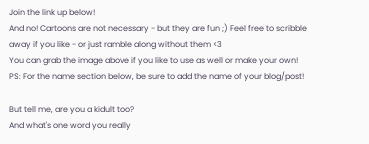Join the link up below!
And no! Cartoons are not necessary - but they are fun ;) Feel free to scribble away if you like - or just ramble along without them <3
You can grab the image above if you like to use as well or make your own! PS: For the name section below, be sure to add the name of your blog/post!

But tell me, are you a kidult too?
And what's one word you really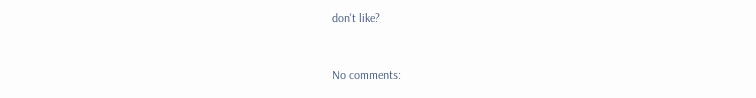don't like?


No comments: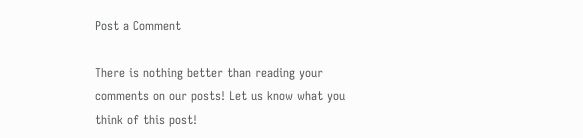Post a Comment

There is nothing better than reading your comments on our posts! Let us know what you think of this post!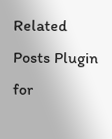Related Posts Plugin for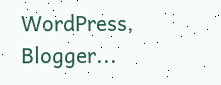WordPress, Blogger...